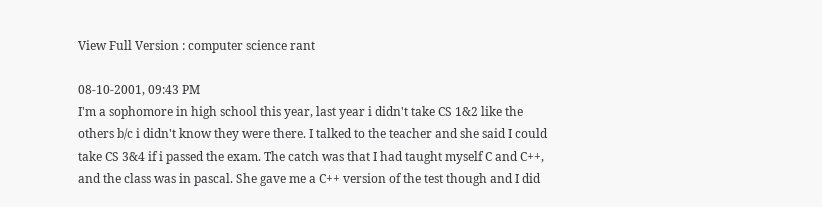View Full Version : computer science rant

08-10-2001, 09:43 PM
I'm a sophomore in high school this year, last year i didn't take CS 1&2 like the others b/c i didn't know they were there. I talked to the teacher and she said I could take CS 3&4 if i passed the exam. The catch was that I had taught myself C and C++, and the class was in pascal. She gave me a C++ version of the test though and I did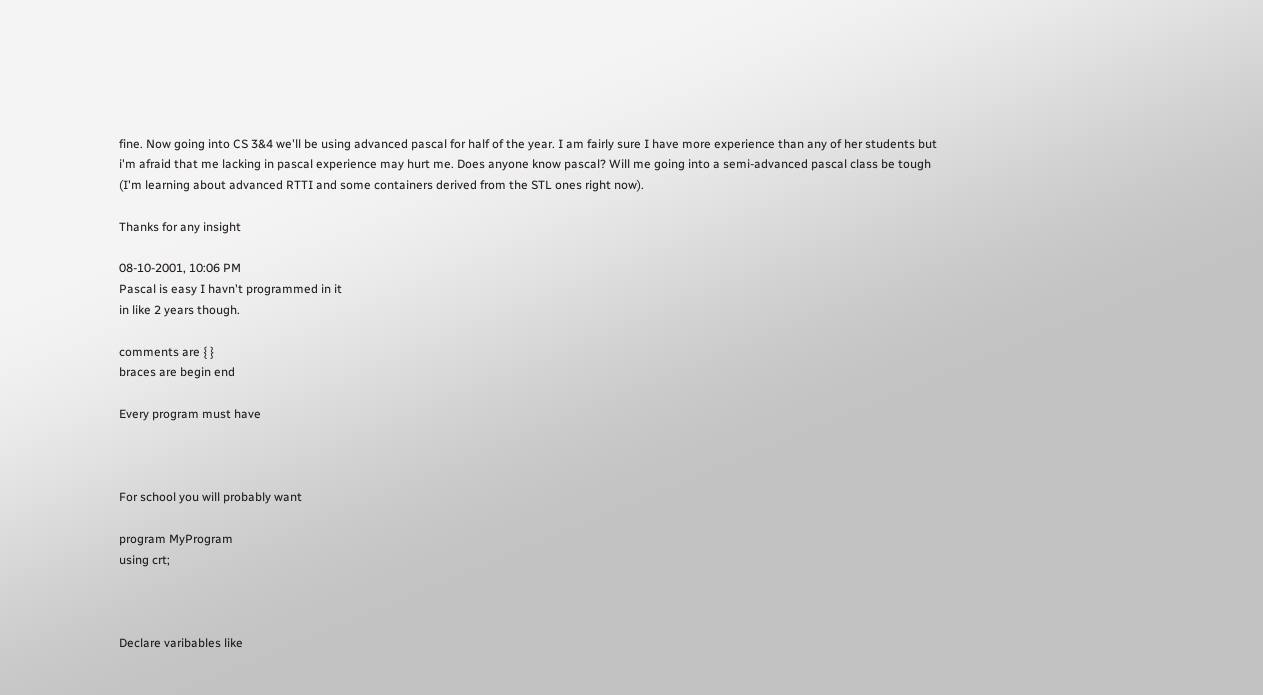fine. Now going into CS 3&4 we'll be using advanced pascal for half of the year. I am fairly sure I have more experience than any of her students but i'm afraid that me lacking in pascal experience may hurt me. Does anyone know pascal? Will me going into a semi-advanced pascal class be tough (I'm learning about advanced RTTI and some containers derived from the STL ones right now).

Thanks for any insight

08-10-2001, 10:06 PM
Pascal is easy I havn't programmed in it
in like 2 years though.

comments are { }
braces are begin end

Every program must have



For school you will probably want

program MyProgram
using crt;



Declare varibables like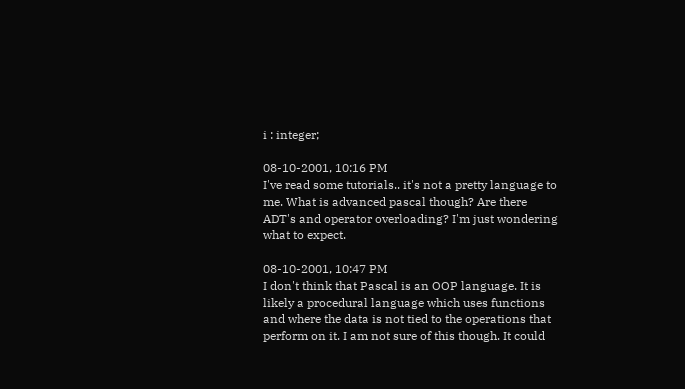i : integer;

08-10-2001, 10:16 PM
I've read some tutorials.. it's not a pretty language to me. What is advanced pascal though? Are there ADT's and operator overloading? I'm just wondering what to expect.

08-10-2001, 10:47 PM
I don't think that Pascal is an OOP language. It is likely a procedural language which uses functions and where the data is not tied to the operations that perform on it. I am not sure of this though. It could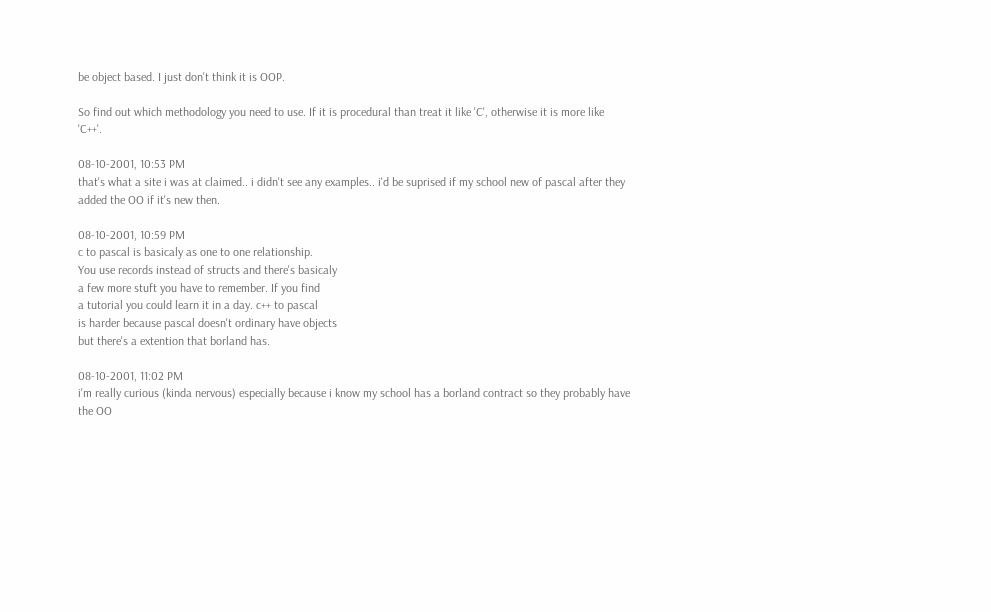be object based. I just don't think it is OOP.

So find out which methodology you need to use. If it is procedural than treat it like 'C', otherwise it is more like 'C++'.

08-10-2001, 10:53 PM
that's what a site i was at claimed.. i didn't see any examples.. i'd be suprised if my school new of pascal after they added the OO if it's new then.

08-10-2001, 10:59 PM
c to pascal is basicaly as one to one relationship.
You use records instead of structs and there's basicaly
a few more stuft you have to remember. If you find
a tutorial you could learn it in a day. c++ to pascal
is harder because pascal doesn't ordinary have objects
but there's a extention that borland has.

08-10-2001, 11:02 PM
i'm really curious (kinda nervous) especially because i know my school has a borland contract so they probably have the OO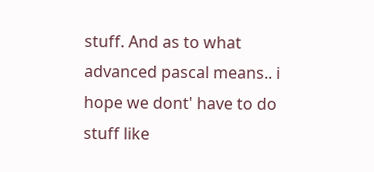stuff. And as to what advanced pascal means.. i hope we dont' have to do stuff like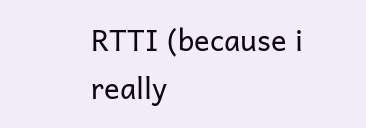RTTI (because i really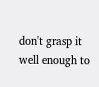don't grasp it well enough to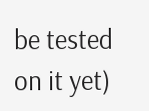be tested on it yet)